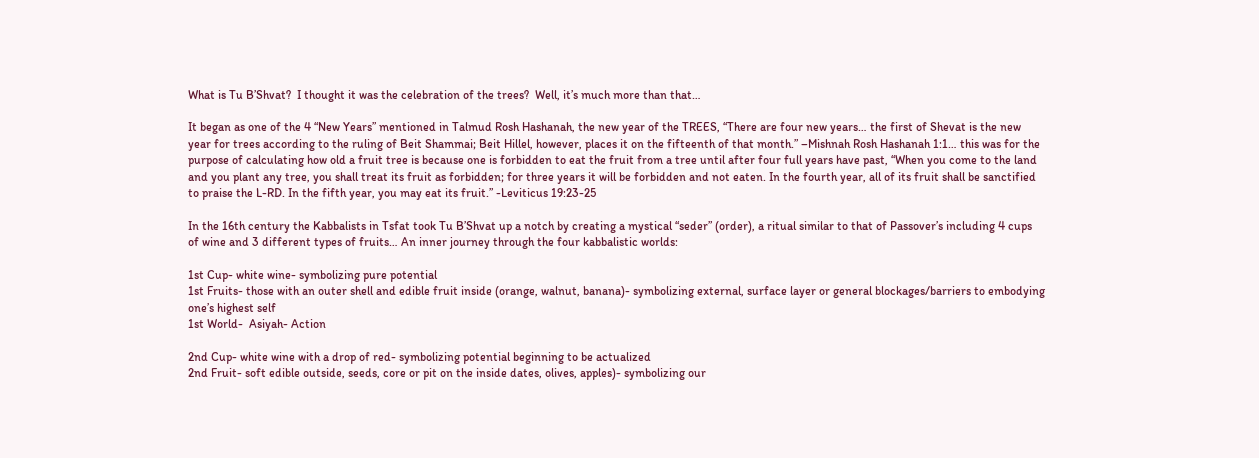What is Tu B’Shvat?  I thought it was the celebration of the trees?  Well, it’s much more than that…

It began as one of the 4 “New Years” mentioned in Talmud Rosh Hashanah, the new year of the TREES, “There are four new years… the first of Shevat is the new year for trees according to the ruling of Beit Shammai; Beit Hillel, however, places it on the fifteenth of that month.” –Mishnah Rosh Hashanah 1:1… this was for the purpose of calculating how old a fruit tree is because one is forbidden to eat the fruit from a tree until after four full years have past, “When you come to the land and you plant any tree, you shall treat its fruit as forbidden; for three years it will be forbidden and not eaten. In the fourth year, all of its fruit shall be sanctified to praise the L-RD. In the fifth year, you may eat its fruit.” -Leviticus 19:23-25

In the 16th century the Kabbalists in Tsfat took Tu B’Shvat up a notch by creating a mystical “seder” (order), a ritual similar to that of Passover’s including 4 cups of wine and 3 different types of fruits… An inner journey through the four kabbalistic worlds:

1st Cup- white wine- symbolizing pure potential
1st Fruits- those with an outer shell and edible fruit inside (orange, walnut, banana)- symbolizing external, surface layer or general blockages/barriers to embodying one’s highest self
1st World-  Asiyah- Action

2nd Cup- white wine with a drop of red- symbolizing potential beginning to be actualized
2nd Fruit- soft edible outside, seeds, core or pit on the inside dates, olives, apples)- symbolizing our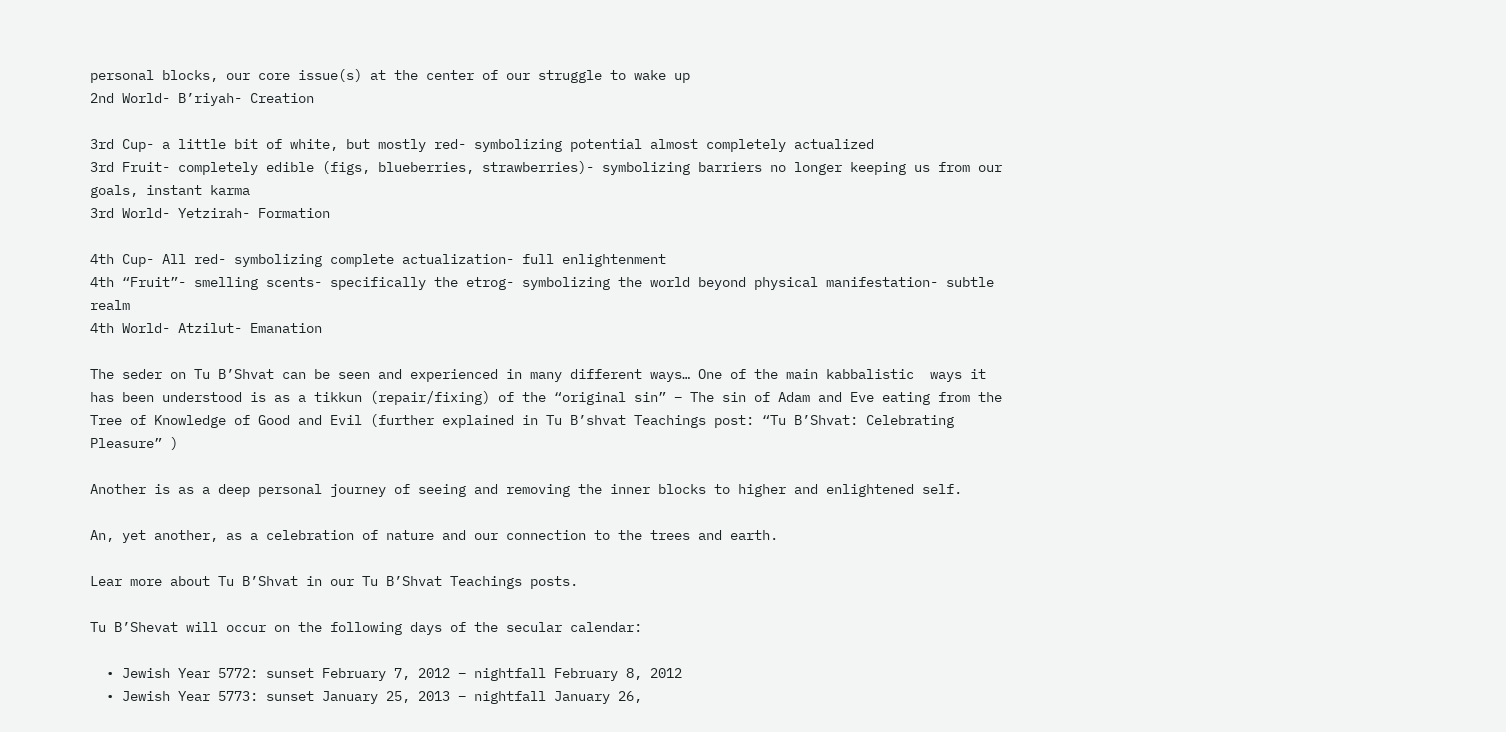personal blocks, our core issue(s) at the center of our struggle to wake up
2nd World- B’riyah- Creation

3rd Cup- a little bit of white, but mostly red- symbolizing potential almost completely actualized
3rd Fruit- completely edible (figs, blueberries, strawberries)- symbolizing barriers no longer keeping us from our goals, instant karma
3rd World- Yetzirah- Formation

4th Cup- All red- symbolizing complete actualization- full enlightenment
4th “Fruit”- smelling scents- specifically the etrog- symbolizing the world beyond physical manifestation- subtle realm
4th World- Atzilut- Emanation

The seder on Tu B’Shvat can be seen and experienced in many different ways… One of the main kabbalistic  ways it has been understood is as a tikkun (repair/fixing) of the “original sin” – The sin of Adam and Eve eating from the Tree of Knowledge of Good and Evil (further explained in Tu B’shvat Teachings post: “Tu B’Shvat: Celebrating Pleasure” )

Another is as a deep personal journey of seeing and removing the inner blocks to higher and enlightened self.

An, yet another, as a celebration of nature and our connection to the trees and earth.

Lear more about Tu B’Shvat in our Tu B’Shvat Teachings posts.

Tu B’Shevat will occur on the following days of the secular calendar:

  • Jewish Year 5772: sunset February 7, 2012 – nightfall February 8, 2012
  • Jewish Year 5773: sunset January 25, 2013 – nightfall January 26,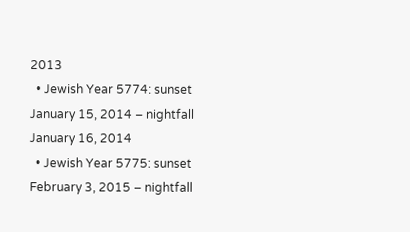2013
  • Jewish Year 5774: sunset January 15, 2014 – nightfall January 16, 2014
  • Jewish Year 5775: sunset February 3, 2015 – nightfall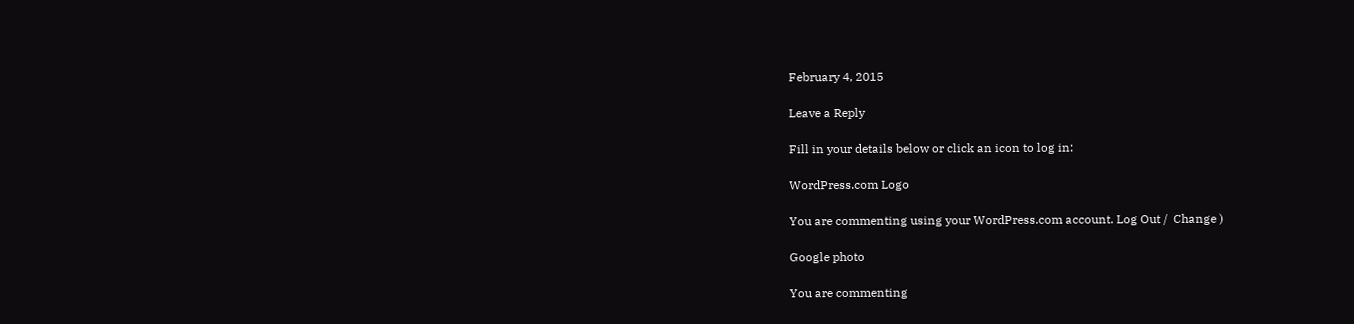February 4, 2015

Leave a Reply

Fill in your details below or click an icon to log in:

WordPress.com Logo

You are commenting using your WordPress.com account. Log Out /  Change )

Google photo

You are commenting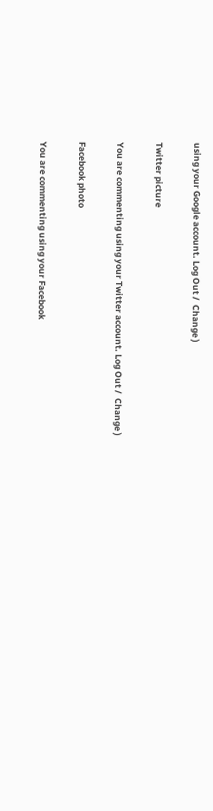using your Google account. Log Out /  Change )

Twitter picture

You are commenting using your Twitter account. Log Out /  Change )

Facebook photo

You are commenting using your Facebook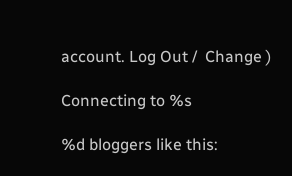account. Log Out /  Change )

Connecting to %s

%d bloggers like this: